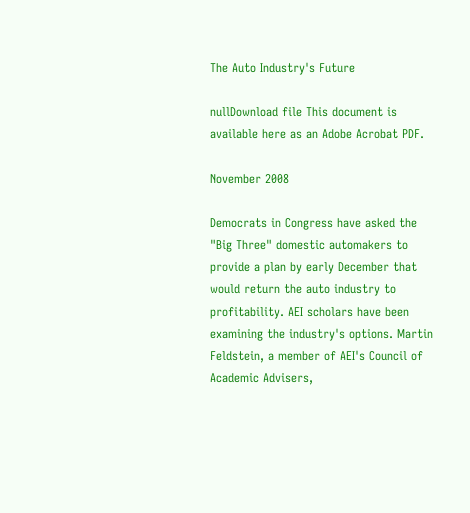The Auto Industry's Future

nullDownload file This document is available here as an Adobe Acrobat PDF.

November 2008

Democrats in Congress have asked the "Big Three" domestic automakers to provide a plan by early December that would return the auto industry to profitability. AEI scholars have been examining the industry's options. Martin Feldstein, a member of AEI's Council of Academic Advisers,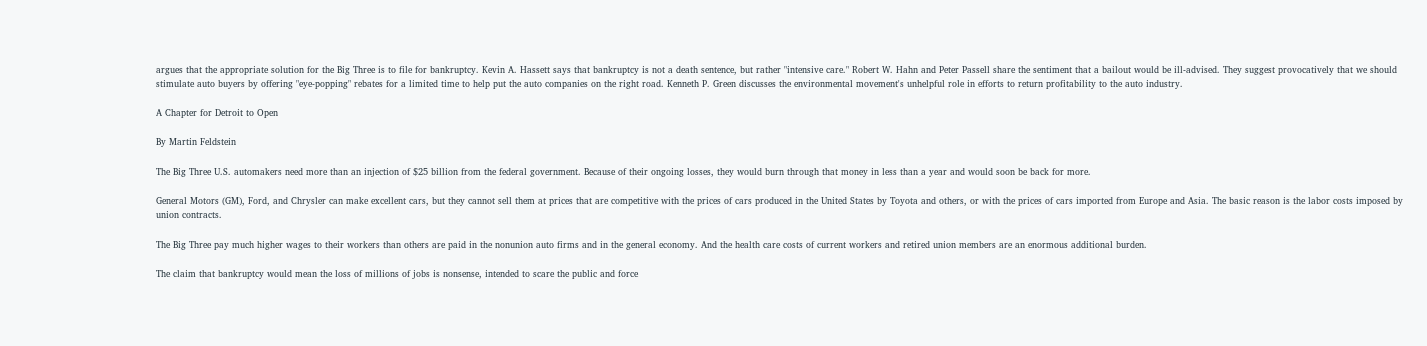argues that the appropriate solution for the Big Three is to file for bankruptcy. Kevin A. Hassett says that bankruptcy is not a death sentence, but rather "intensive care." Robert W. Hahn and Peter Passell share the sentiment that a bailout would be ill-advised. They suggest provocatively that we should stimulate auto buyers by offering "eye-popping" rebates for a limited time to help put the auto companies on the right road. Kenneth P. Green discusses the environmental movement's unhelpful role in efforts to return profitability to the auto industry.

A Chapter for Detroit to Open

By Martin Feldstein

The Big Three U.S. automakers need more than an injection of $25 billion from the federal government. Because of their ongoing losses, they would burn through that money in less than a year and would soon be back for more.

General Motors (GM), Ford, and Chrysler can make excellent cars, but they cannot sell them at prices that are competitive with the prices of cars produced in the United States by Toyota and others, or with the prices of cars imported from Europe and Asia. The basic reason is the labor costs imposed by union contracts.

The Big Three pay much higher wages to their workers than others are paid in the nonunion auto firms and in the general economy. And the health care costs of current workers and retired union members are an enormous additional burden.

The claim that bankruptcy would mean the loss of millions of jobs is nonsense, intended to scare the public and force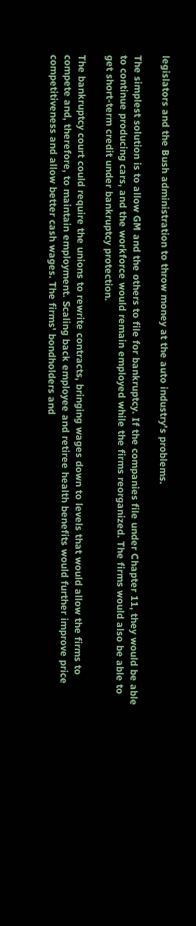legislators and the Bush administration to throw money at the auto industry's problems.

The simplest solution is to allow GM and the others to file for bankruptcy. If the companies file under Chapter 11, they would be able to continue producing cars, and the workforce would remain employed while the firms reorganized. The firms would also be able to get short-term credit under bankruptcy protection.

The bankruptcy court could require the unions to rewrite contracts, bringing wages down to levels that would allow the firms to compete and, therefore, to maintain employment. Scaling back employee and retiree health benefits would further improve price competitiveness and allow better cash wages. The firms' bondholders and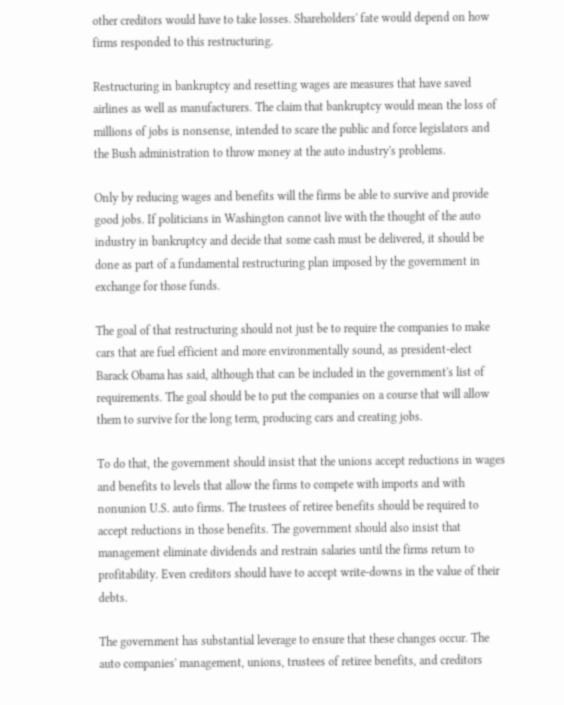other creditors would have to take losses. Shareholders' fate would depend on how firms responded to this restructuring.

Restructuring in bankruptcy and resetting wages are measures that have saved airlines as well as manufacturers. The claim that bankruptcy would mean the loss of millions of jobs is nonsense, intended to scare the public and force legislators and the Bush administration to throw money at the auto industry's problems.

Only by reducing wages and benefits will the firms be able to survive and provide good jobs. If politicians in Washington cannot live with the thought of the auto industry in bankruptcy and decide that some cash must be delivered, it should be done as part of a fundamental restructuring plan imposed by the government in exchange for those funds.

The goal of that restructuring should not just be to require the companies to make cars that are fuel efficient and more environmentally sound, as president-elect Barack Obama has said, although that can be included in the government's list of requirements. The goal should be to put the companies on a course that will allow them to survive for the long term, producing cars and creating jobs.

To do that, the government should insist that the unions accept reductions in wages and benefits to levels that allow the firms to compete with imports and with nonunion U.S. auto firms. The trustees of retiree benefits should be required to accept reductions in those benefits. The government should also insist that management eliminate dividends and restrain salaries until the firms return to profitability. Even creditors should have to accept write-downs in the value of their debts.

The government has substantial leverage to ensure that these changes occur. The auto companies' management, unions, trustees of retiree benefits, and creditors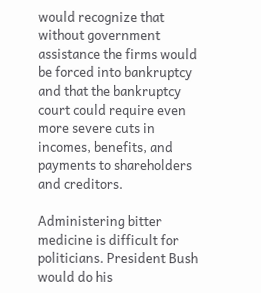would recognize that without government assistance the firms would be forced into bankruptcy and that the bankruptcy court could require even more severe cuts in incomes, benefits, and payments to shareholders and creditors.

Administering bitter medicine is difficult for politicians. President Bush would do his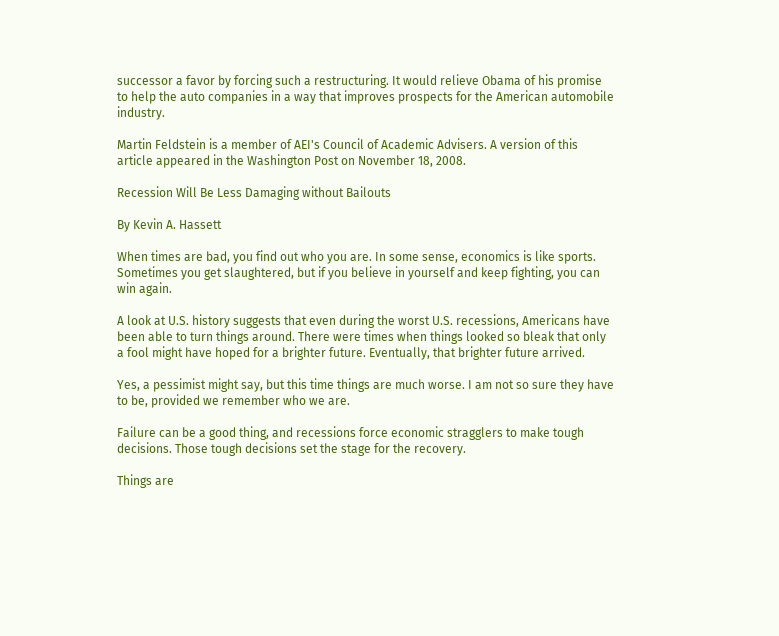successor a favor by forcing such a restructuring. It would relieve Obama of his promise to help the auto companies in a way that improves prospects for the American automobile industry.

Martin Feldstein is a member of AEI's Council of Academic Advisers. A version of this article appeared in the Washington Post on November 18, 2008.

Recession Will Be Less Damaging without Bailouts

By Kevin A. Hassett

When times are bad, you find out who you are. In some sense, economics is like sports. Sometimes you get slaughtered, but if you believe in yourself and keep fighting, you can win again.

A look at U.S. history suggests that even during the worst U.S. recessions, Americans have been able to turn things around. There were times when things looked so bleak that only a fool might have hoped for a brighter future. Eventually, that brighter future arrived.

Yes, a pessimist might say, but this time things are much worse. I am not so sure they have to be, provided we remember who we are.

Failure can be a good thing, and recessions force economic stragglers to make tough decisions. Those tough decisions set the stage for the recovery.

Things are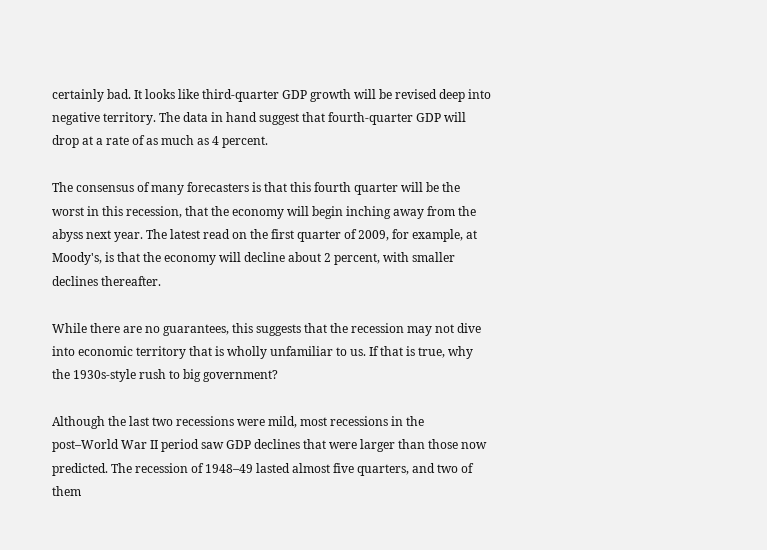certainly bad. It looks like third-quarter GDP growth will be revised deep into negative territory. The data in hand suggest that fourth-quarter GDP will drop at a rate of as much as 4 percent.

The consensus of many forecasters is that this fourth quarter will be the worst in this recession, that the economy will begin inching away from the abyss next year. The latest read on the first quarter of 2009, for example, at Moody's, is that the economy will decline about 2 percent, with smaller declines thereafter.

While there are no guarantees, this suggests that the recession may not dive into economic territory that is wholly unfamiliar to us. If that is true, why the 1930s-style rush to big government?

Although the last two recessions were mild, most recessions in the post–World War II period saw GDP declines that were larger than those now predicted. The recession of 1948–49 lasted almost five quarters, and two of them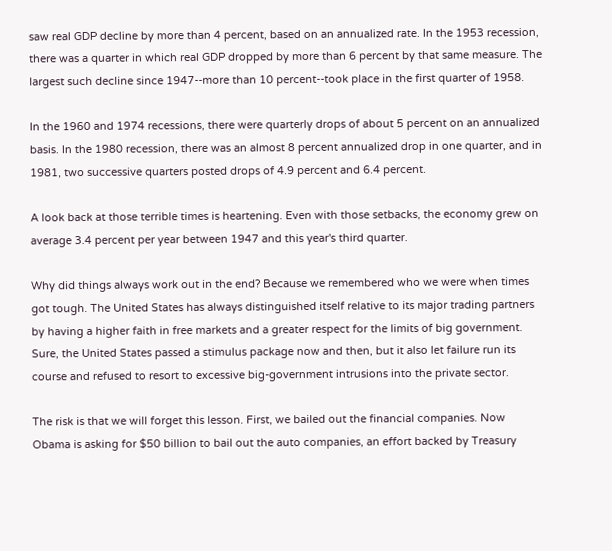saw real GDP decline by more than 4 percent, based on an annualized rate. In the 1953 recession, there was a quarter in which real GDP dropped by more than 6 percent by that same measure. The largest such decline since 1947--more than 10 percent--took place in the first quarter of 1958.

In the 1960 and 1974 recessions, there were quarterly drops of about 5 percent on an annualized basis. In the 1980 recession, there was an almost 8 percent annualized drop in one quarter, and in 1981, two successive quarters posted drops of 4.9 percent and 6.4 percent.

A look back at those terrible times is heartening. Even with those setbacks, the economy grew on average 3.4 percent per year between 1947 and this year's third quarter.

Why did things always work out in the end? Because we remembered who we were when times got tough. The United States has always distinguished itself relative to its major trading partners by having a higher faith in free markets and a greater respect for the limits of big government. Sure, the United States passed a stimulus package now and then, but it also let failure run its course and refused to resort to excessive big-government intrusions into the private sector.

The risk is that we will forget this lesson. First, we bailed out the financial companies. Now Obama is asking for $50 billion to bail out the auto companies, an effort backed by Treasury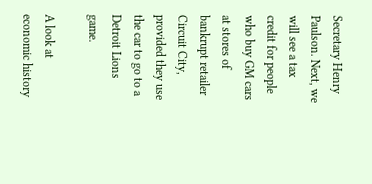Secretary Henry Paulson. Next, we will see a tax credit for people who buy GM cars at stores of bankrupt retailer Circuit City, provided they use the car to go to a Detroit Lions game.

A look at economic history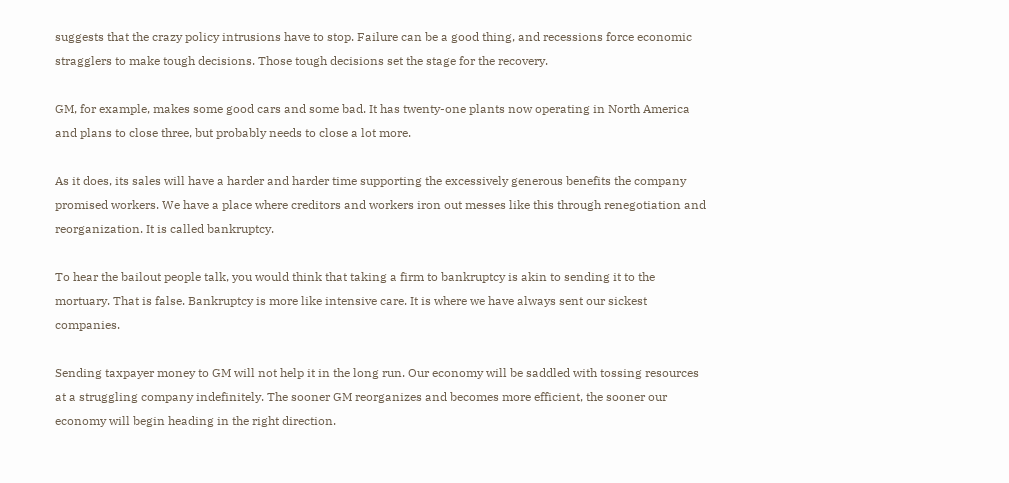suggests that the crazy policy intrusions have to stop. Failure can be a good thing, and recessions force economic stragglers to make tough decisions. Those tough decisions set the stage for the recovery.

GM, for example, makes some good cars and some bad. It has twenty-one plants now operating in North America and plans to close three, but probably needs to close a lot more.

As it does, its sales will have a harder and harder time supporting the excessively generous benefits the company promised workers. We have a place where creditors and workers iron out messes like this through renegotiation and reorganization. It is called bankruptcy.

To hear the bailout people talk, you would think that taking a firm to bankruptcy is akin to sending it to the mortuary. That is false. Bankruptcy is more like intensive care. It is where we have always sent our sickest companies.

Sending taxpayer money to GM will not help it in the long run. Our economy will be saddled with tossing resources at a struggling company indefinitely. The sooner GM reorganizes and becomes more efficient, the sooner our economy will begin heading in the right direction.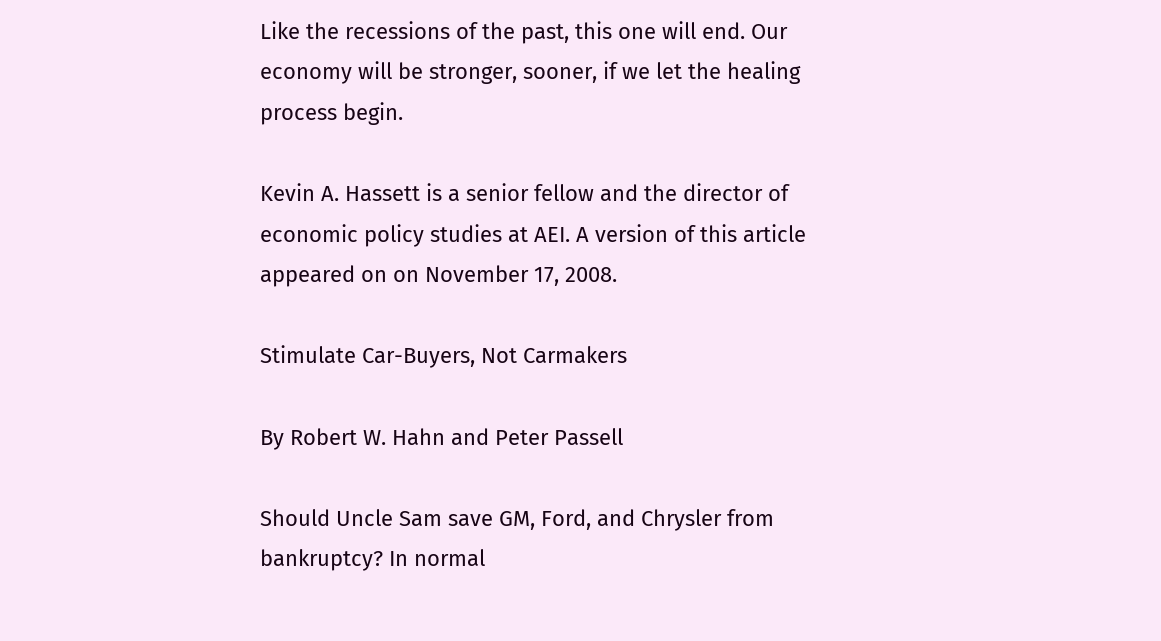Like the recessions of the past, this one will end. Our economy will be stronger, sooner, if we let the healing process begin.

Kevin A. Hassett is a senior fellow and the director of economic policy studies at AEI. A version of this article appeared on on November 17, 2008.

Stimulate Car-Buyers, Not Carmakers

By Robert W. Hahn and Peter Passell

Should Uncle Sam save GM, Ford, and Chrysler from bankruptcy? In normal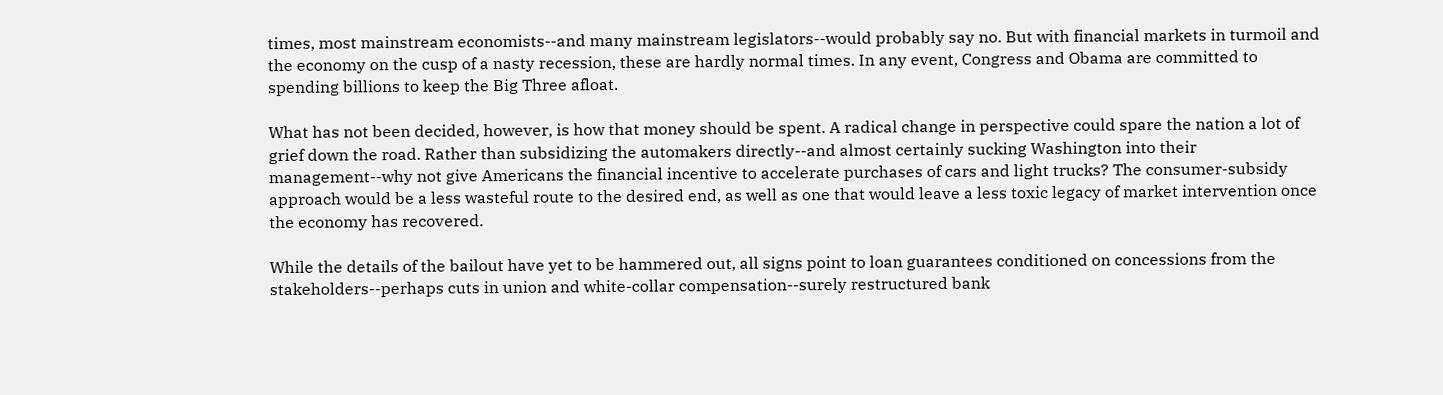times, most mainstream economists--and many mainstream legislators--would probably say no. But with financial markets in turmoil and the economy on the cusp of a nasty recession, these are hardly normal times. In any event, Congress and Obama are committed to spending billions to keep the Big Three afloat.

What has not been decided, however, is how that money should be spent. A radical change in perspective could spare the nation a lot of grief down the road. Rather than subsidizing the automakers directly--and almost certainly sucking Washington into their management--why not give Americans the financial incentive to accelerate purchases of cars and light trucks? The consumer-subsidy approach would be a less wasteful route to the desired end, as well as one that would leave a less toxic legacy of market intervention once the economy has recovered.

While the details of the bailout have yet to be hammered out, all signs point to loan guarantees conditioned on concessions from the stakeholders--perhaps cuts in union and white-collar compensation--surely restructured bank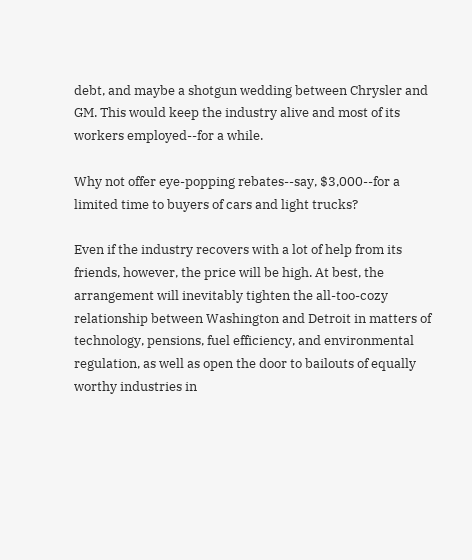debt, and maybe a shotgun wedding between Chrysler and GM. This would keep the industry alive and most of its workers employed--for a while.

Why not offer eye-popping rebates--say, $3,000--for a limited time to buyers of cars and light trucks?

Even if the industry recovers with a lot of help from its friends, however, the price will be high. At best, the arrangement will inevitably tighten the all-too-cozy relationship between Washington and Detroit in matters of technology, pensions, fuel efficiency, and environmental regulation, as well as open the door to bailouts of equally worthy industries in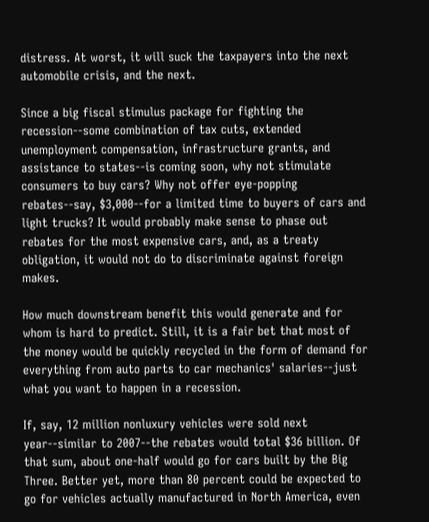distress. At worst, it will suck the taxpayers into the next automobile crisis, and the next.

Since a big fiscal stimulus package for fighting the recession--some combination of tax cuts, extended unemployment compensation, infrastructure grants, and assistance to states--is coming soon, why not stimulate consumers to buy cars? Why not offer eye-popping rebates--say, $3,000--for a limited time to buyers of cars and light trucks? It would probably make sense to phase out rebates for the most expensive cars, and, as a treaty obligation, it would not do to discriminate against foreign makes.

How much downstream benefit this would generate and for whom is hard to predict. Still, it is a fair bet that most of the money would be quickly recycled in the form of demand for everything from auto parts to car mechanics' salaries--just what you want to happen in a recession.

If, say, 12 million nonluxury vehicles were sold next year--similar to 2007--the rebates would total $36 billion. Of that sum, about one-half would go for cars built by the Big Three. Better yet, more than 80 percent could be expected to go for vehicles actually manufactured in North America, even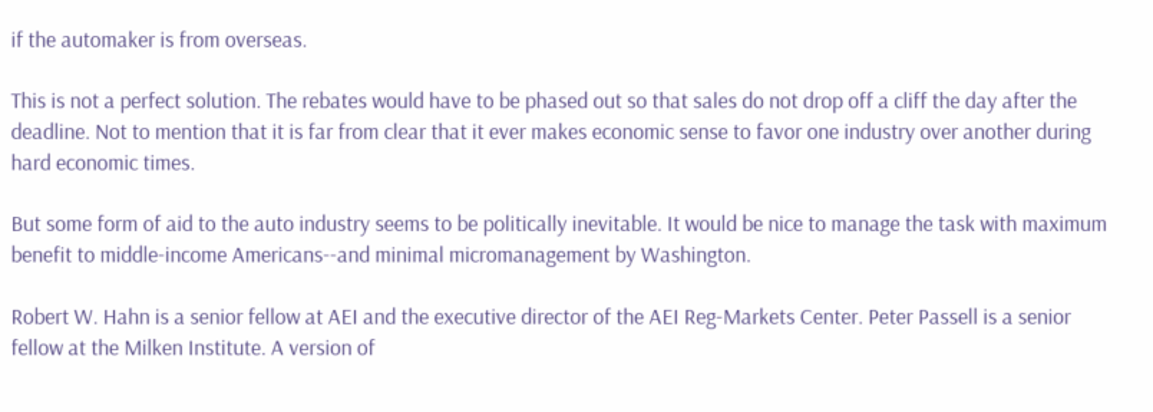if the automaker is from overseas.

This is not a perfect solution. The rebates would have to be phased out so that sales do not drop off a cliff the day after the deadline. Not to mention that it is far from clear that it ever makes economic sense to favor one industry over another during hard economic times.

But some form of aid to the auto industry seems to be politically inevitable. It would be nice to manage the task with maximum benefit to middle-income Americans--and minimal micromanagement by Washington.

Robert W. Hahn is a senior fellow at AEI and the executive director of the AEI Reg-Markets Center. Peter Passell is a senior fellow at the Milken Institute. A version of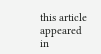this article appeared in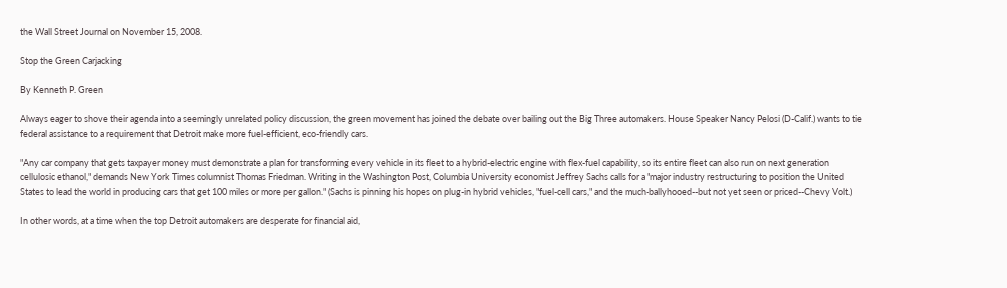the Wall Street Journal on November 15, 2008.

Stop the Green Carjacking

By Kenneth P. Green

Always eager to shove their agenda into a seemingly unrelated policy discussion, the green movement has joined the debate over bailing out the Big Three automakers. House Speaker Nancy Pelosi (D-Calif.) wants to tie federal assistance to a requirement that Detroit make more fuel-efficient, eco-friendly cars.

"Any car company that gets taxpayer money must demonstrate a plan for transforming every vehicle in its fleet to a hybrid-electric engine with flex-fuel capability, so its entire fleet can also run on next generation cellulosic ethanol," demands New York Times columnist Thomas Friedman. Writing in the Washington Post, Columbia University economist Jeffrey Sachs calls for a "major industry restructuring to position the United States to lead the world in producing cars that get 100 miles or more per gallon." (Sachs is pinning his hopes on plug-in hybrid vehicles, "fuel-cell cars," and the much-ballyhooed--but not yet seen or priced--Chevy Volt.)

In other words, at a time when the top Detroit automakers are desperate for financial aid,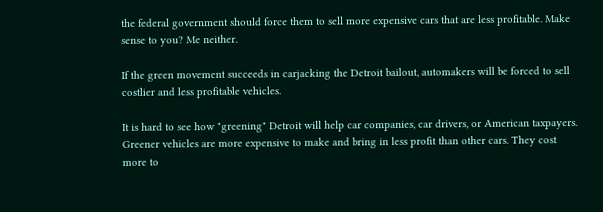the federal government should force them to sell more expensive cars that are less profitable. Make sense to you? Me neither.

If the green movement succeeds in carjacking the Detroit bailout, automakers will be forced to sell costlier and less profitable vehicles.

It is hard to see how "greening" Detroit will help car companies, car drivers, or American taxpayers. Greener vehicles are more expensive to make and bring in less profit than other cars. They cost more to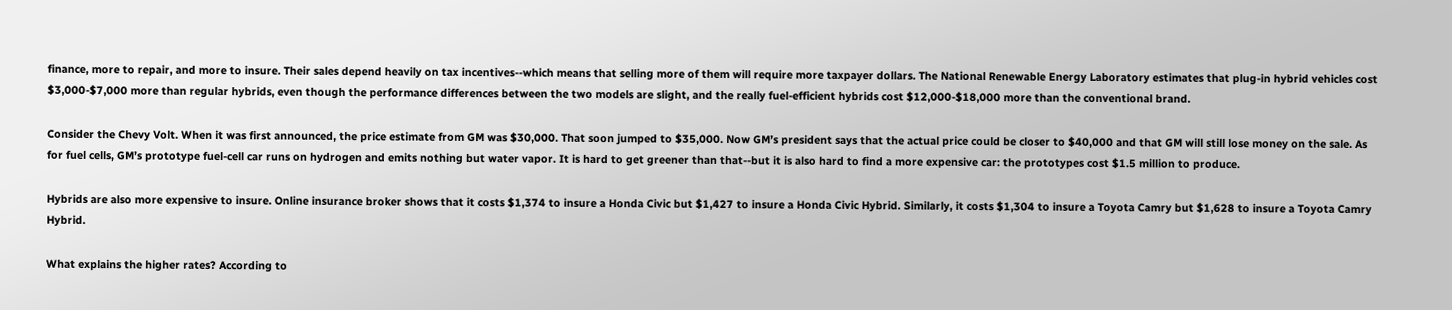finance, more to repair, and more to insure. Their sales depend heavily on tax incentives--which means that selling more of them will require more taxpayer dollars. The National Renewable Energy Laboratory estimates that plug-in hybrid vehicles cost $3,000-$7,000 more than regular hybrids, even though the performance differences between the two models are slight, and the really fuel-efficient hybrids cost $12,000-$18,000 more than the conventional brand.

Consider the Chevy Volt. When it was first announced, the price estimate from GM was $30,000. That soon jumped to $35,000. Now GM’s president says that the actual price could be closer to $40,000 and that GM will still lose money on the sale. As for fuel cells, GM’s prototype fuel-cell car runs on hydrogen and emits nothing but water vapor. It is hard to get greener than that--but it is also hard to find a more expensive car: the prototypes cost $1.5 million to produce.

Hybrids are also more expensive to insure. Online insurance broker shows that it costs $1,374 to insure a Honda Civic but $1,427 to insure a Honda Civic Hybrid. Similarly, it costs $1,304 to insure a Toyota Camry but $1,628 to insure a Toyota Camry Hybrid.

What explains the higher rates? According to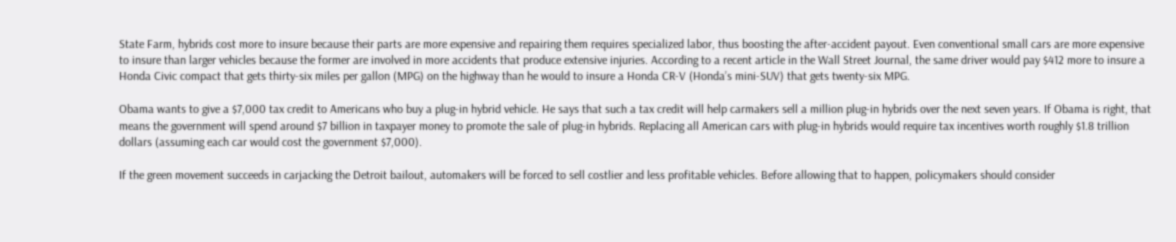State Farm, hybrids cost more to insure because their parts are more expensive and repairing them requires specialized labor, thus boosting the after-accident payout. Even conventional small cars are more expensive to insure than larger vehicles because the former are involved in more accidents that produce extensive injuries. According to a recent article in the Wall Street Journal, the same driver would pay $412 more to insure a Honda Civic compact that gets thirty-six miles per gallon (MPG) on the highway than he would to insure a Honda CR-V (Honda’s mini-SUV) that gets twenty-six MPG.

Obama wants to give a $7,000 tax credit to Americans who buy a plug-in hybrid vehicle. He says that such a tax credit will help carmakers sell a million plug-in hybrids over the next seven years. If Obama is right, that means the government will spend around $7 billion in taxpayer money to promote the sale of plug-in hybrids. Replacing all American cars with plug-in hybrids would require tax incentives worth roughly $1.8 trillion dollars (assuming each car would cost the government $7,000).

If the green movement succeeds in carjacking the Detroit bailout, automakers will be forced to sell costlier and less profitable vehicles. Before allowing that to happen, policymakers should consider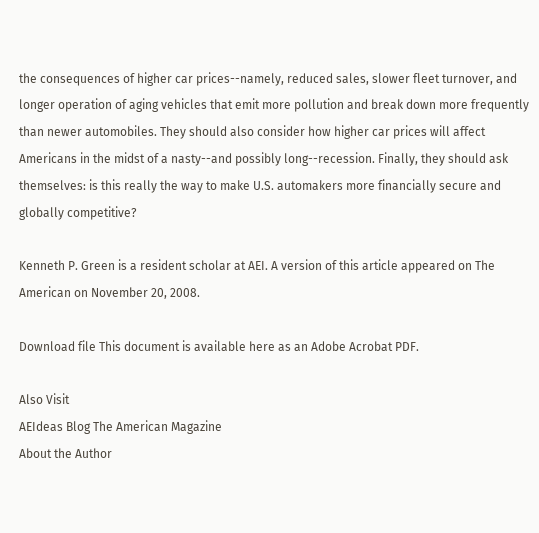the consequences of higher car prices--namely, reduced sales, slower fleet turnover, and longer operation of aging vehicles that emit more pollution and break down more frequently than newer automobiles. They should also consider how higher car prices will affect Americans in the midst of a nasty--and possibly long--recession. Finally, they should ask themselves: is this really the way to make U.S. automakers more financially secure and globally competitive?

Kenneth P. Green is a resident scholar at AEI. A version of this article appeared on The American on November 20, 2008.

Download file This document is available here as an Adobe Acrobat PDF.

Also Visit
AEIdeas Blog The American Magazine
About the Author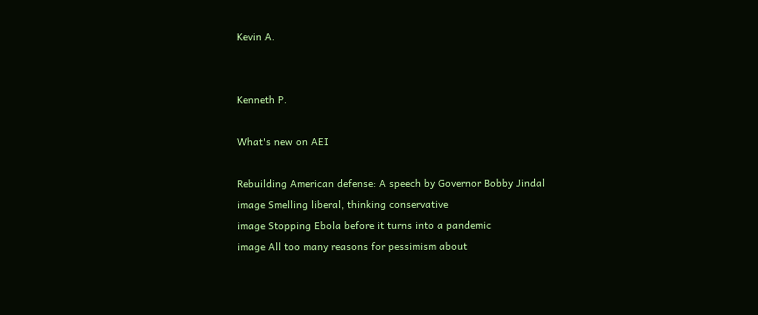Kevin A.


Kenneth P.

What's new on AEI

Rebuilding American defense: A speech by Governor Bobby Jindal
image Smelling liberal, thinking conservative
image Stopping Ebola before it turns into a pandemic
image All too many reasons for pessimism about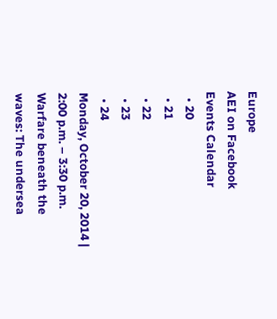Europe
AEI on Facebook
Events Calendar
  • 20
  • 21
  • 22
  • 23
  • 24
Monday, October 20, 2014 | 2:00 p.m. – 3:30 p.m.
Warfare beneath the waves: The undersea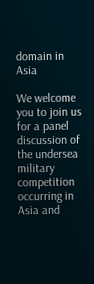domain in Asia

We welcome you to join us for a panel discussion of the undersea military competition occurring in Asia and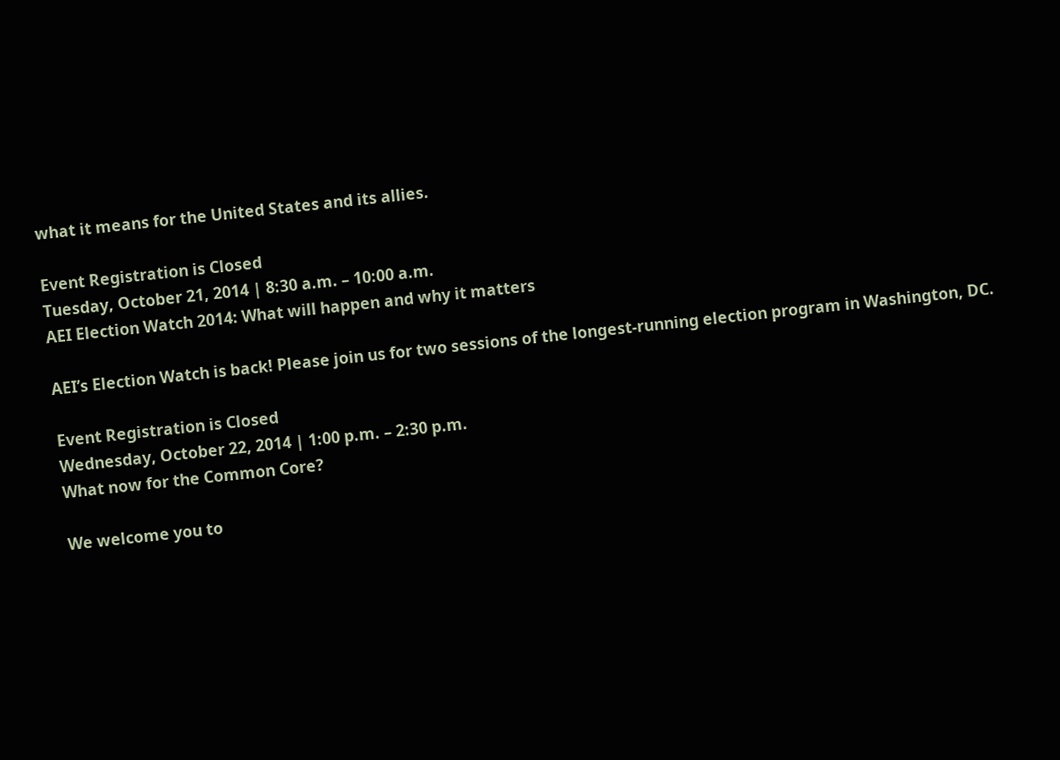what it means for the United States and its allies.

Event Registration is Closed
Tuesday, October 21, 2014 | 8:30 a.m. – 10:00 a.m.
AEI Election Watch 2014: What will happen and why it matters

AEI’s Election Watch is back! Please join us for two sessions of the longest-running election program in Washington, DC.

Event Registration is Closed
Wednesday, October 22, 2014 | 1:00 p.m. – 2:30 p.m.
What now for the Common Core?

We welcome you to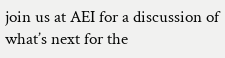join us at AEI for a discussion of what’s next for the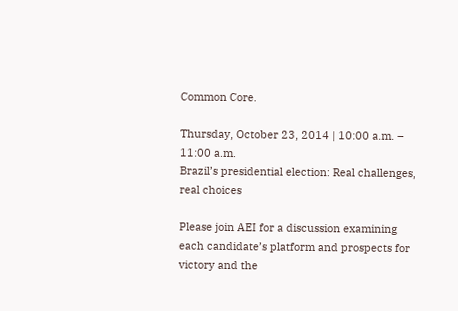Common Core.

Thursday, October 23, 2014 | 10:00 a.m. – 11:00 a.m.
Brazil’s presidential election: Real challenges, real choices

Please join AEI for a discussion examining each candidate’s platform and prospects for victory and the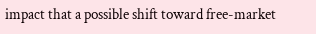impact that a possible shift toward free-market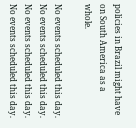policies in Brazil might have on South America as a whole.

No events scheduled this day.
No events scheduled this day.
No events scheduled this day.
No events scheduled this day.